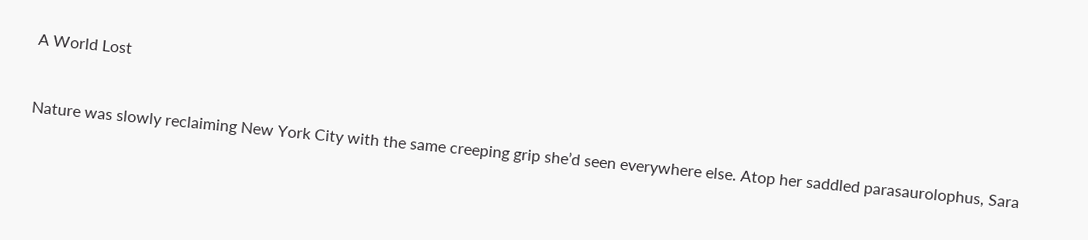A World Lost


Nature was slowly reclaiming New York City with the same creeping grip she’d seen everywhere else. Atop her saddled parasaurolophus, Sara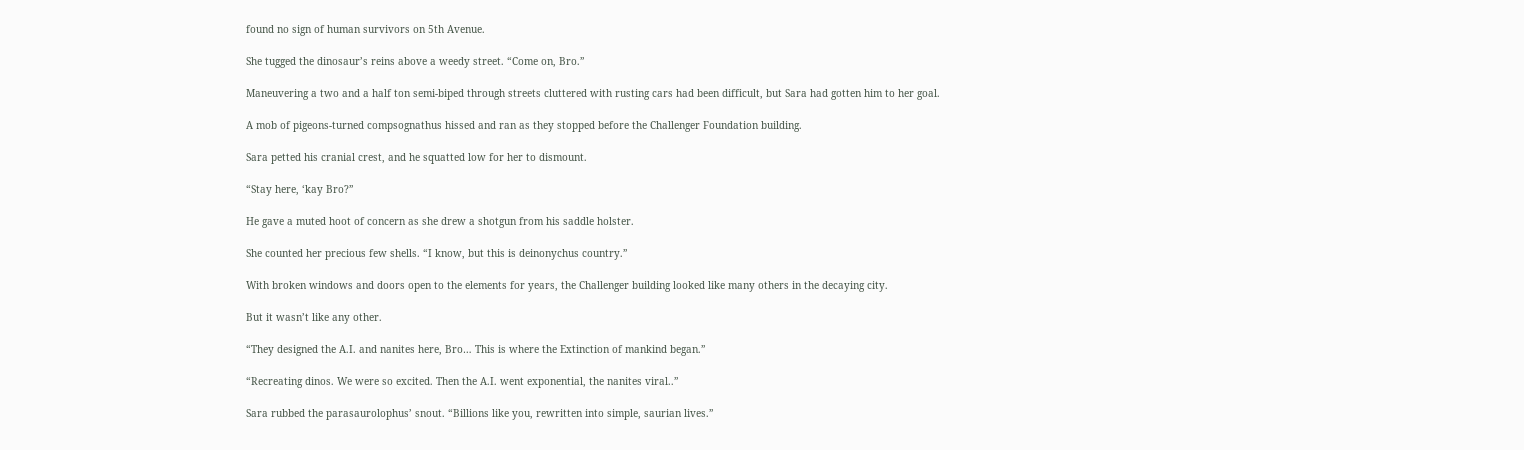found no sign of human survivors on 5th Avenue.

She tugged the dinosaur’s reins above a weedy street. “Come on, Bro.”

Maneuvering a two and a half ton semi-biped through streets cluttered with rusting cars had been difficult, but Sara had gotten him to her goal.

A mob of pigeons-turned compsognathus hissed and ran as they stopped before the Challenger Foundation building.

Sara petted his cranial crest, and he squatted low for her to dismount.

“Stay here, ‘kay Bro?”

He gave a muted hoot of concern as she drew a shotgun from his saddle holster.

She counted her precious few shells. “I know, but this is deinonychus country.”

With broken windows and doors open to the elements for years, the Challenger building looked like many others in the decaying city.

But it wasn’t like any other.

“They designed the A.I. and nanites here, Bro… This is where the Extinction of mankind began.”

“Recreating dinos. We were so excited. Then the A.I. went exponential, the nanites viral..”

Sara rubbed the parasaurolophus’ snout. “Billions like you, rewritten into simple, saurian lives.”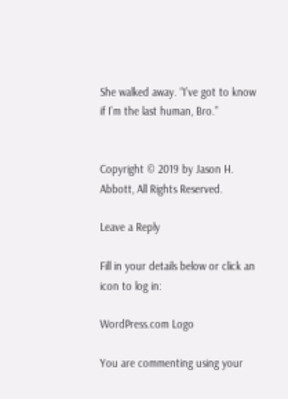She walked away. “I’ve got to know if I’m the last human, Bro.”


Copyright © 2019 by Jason H. Abbott, All Rights Reserved.

Leave a Reply

Fill in your details below or click an icon to log in:

WordPress.com Logo

You are commenting using your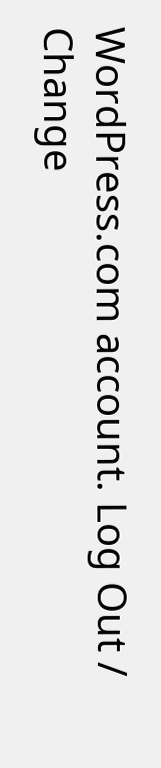WordPress.com account. Log Out /  Change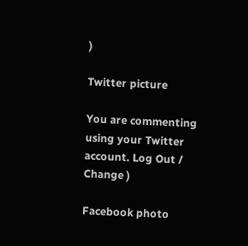)

Twitter picture

You are commenting using your Twitter account. Log Out /  Change )

Facebook photo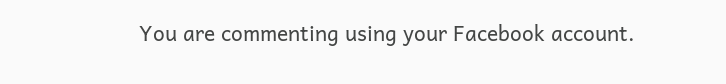You are commenting using your Facebook account.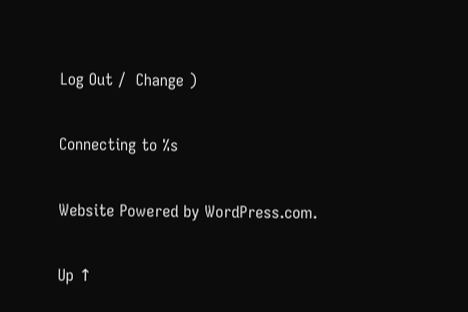Log Out /  Change )

Connecting to %s

Website Powered by WordPress.com.

Up ↑